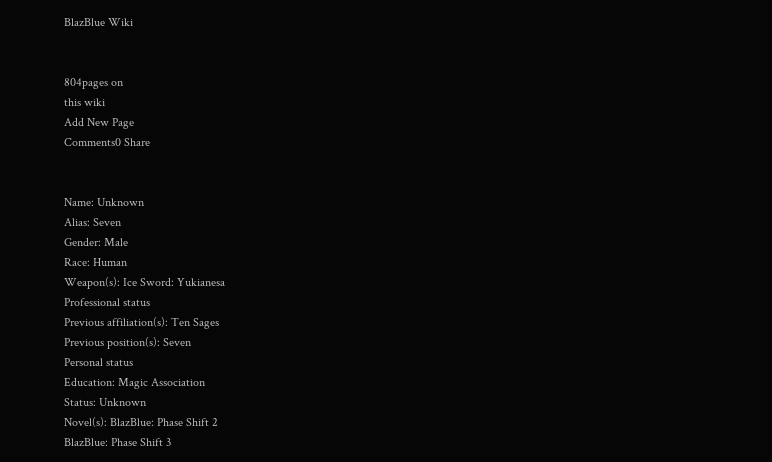BlazBlue Wiki


804pages on
this wiki
Add New Page
Comments0 Share


Name: Unknown
Alias: Seven
Gender: Male
Race: Human
Weapon(s): Ice Sword: Yukianesa
Professional status
Previous affiliation(s): Ten Sages
Previous position(s): Seven
Personal status
Education: Magic Association
Status: Unknown
Novel(s): BlazBlue: Phase Shift 2
BlazBlue: Phase Shift 3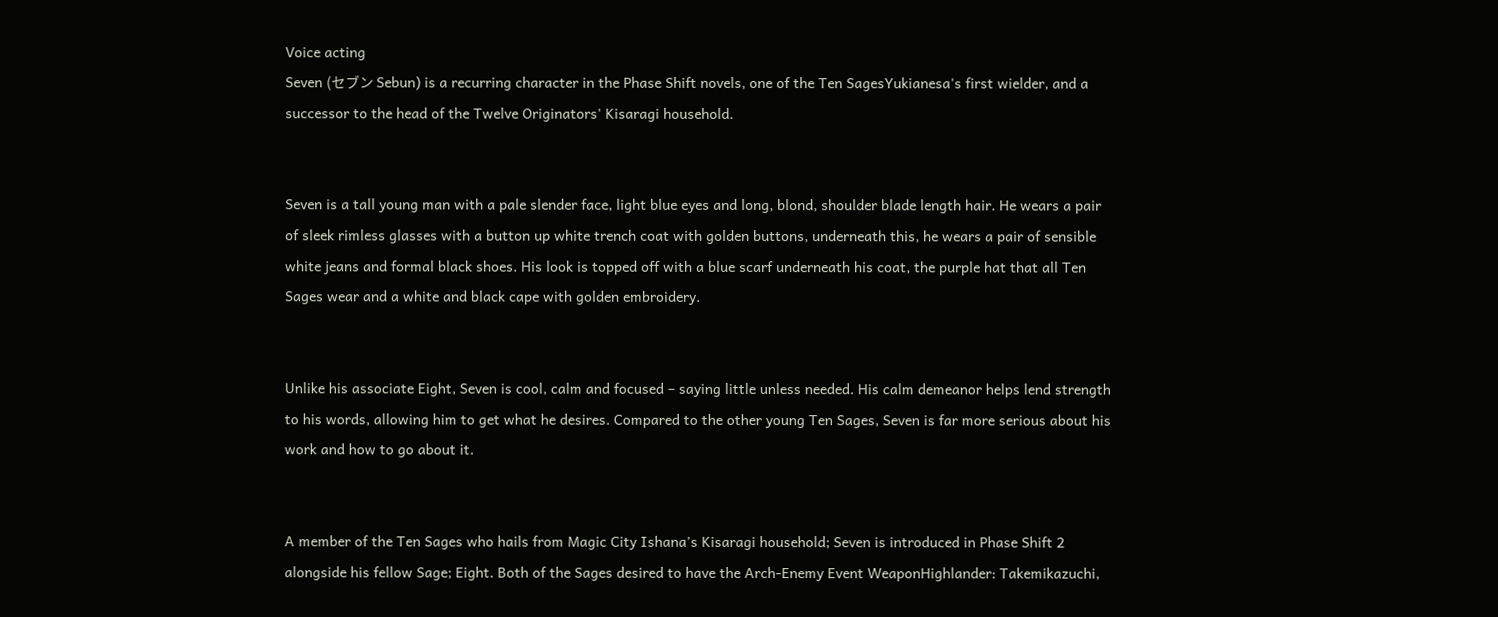Voice acting
Seven (セブン Sebun) is a recurring character in the Phase Shift novels, one of the Ten SagesYukianesa's first wielder, and a successor to the head of the Twelve Originators' Kisaragi household.


Seven is a tall young man with a pale slender face, light blue eyes and long, blond, shoulder blade length hair. He wears a pair of sleek rimless glasses with a button up white trench coat with golden buttons, underneath this, he wears a pair of sensible white jeans and formal black shoes. His look is topped off with a blue scarf underneath his coat, the purple hat that all Ten Sages wear and a white and black cape with golden embroidery.


Unlike his associate Eight, Seven is cool, calm and focused – saying little unless needed. His calm demeanor helps lend strength to his words, allowing him to get what he desires. Compared to the other young Ten Sages, Seven is far more serious about his work and how to go about it.


A member of the Ten Sages who hails from Magic City Ishana's Kisaragi household; Seven is introduced in Phase Shift 2 alongside his fellow Sage; Eight. Both of the Sages desired to have the Arch-Enemy Event WeaponHighlander: Takemikazuchi,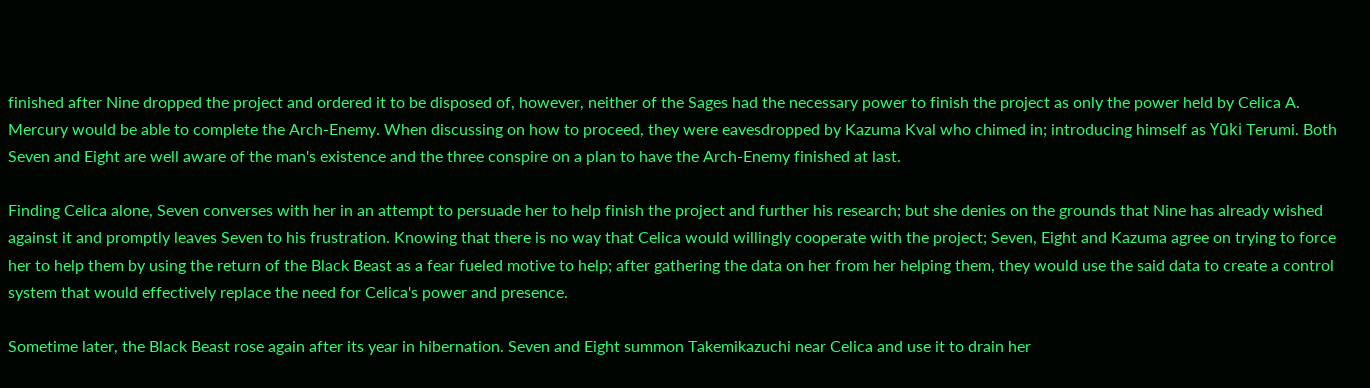finished after Nine dropped the project and ordered it to be disposed of, however, neither of the Sages had the necessary power to finish the project as only the power held by Celica A. Mercury would be able to complete the Arch-Enemy. When discussing on how to proceed, they were eavesdropped by Kazuma Kval who chimed in; introducing himself as Yūki Terumi. Both Seven and Eight are well aware of the man's existence and the three conspire on a plan to have the Arch-Enemy finished at last.

Finding Celica alone, Seven converses with her in an attempt to persuade her to help finish the project and further his research; but she denies on the grounds that Nine has already wished against it and promptly leaves Seven to his frustration. Knowing that there is no way that Celica would willingly cooperate with the project; Seven, Eight and Kazuma agree on trying to force her to help them by using the return of the Black Beast as a fear fueled motive to help; after gathering the data on her from her helping them, they would use the said data to create a control system that would effectively replace the need for Celica's power and presence.

Sometime later, the Black Beast rose again after its year in hibernation. Seven and Eight summon Takemikazuchi near Celica and use it to drain her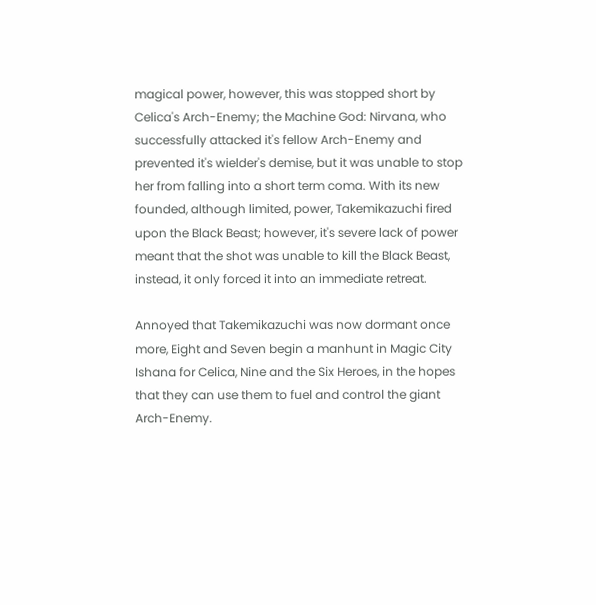magical power, however, this was stopped short by Celica's Arch-Enemy; the Machine God: Nirvana, who successfully attacked it's fellow Arch-Enemy and prevented it's wielder's demise, but it was unable to stop her from falling into a short term coma. With its new founded, although limited, power, Takemikazuchi fired upon the Black Beast; however, it's severe lack of power meant that the shot was unable to kill the Black Beast, instead, it only forced it into an immediate retreat.

Annoyed that Takemikazuchi was now dormant once more, Eight and Seven begin a manhunt in Magic City Ishana for Celica, Nine and the Six Heroes, in the hopes that they can use them to fuel and control the giant Arch-Enemy.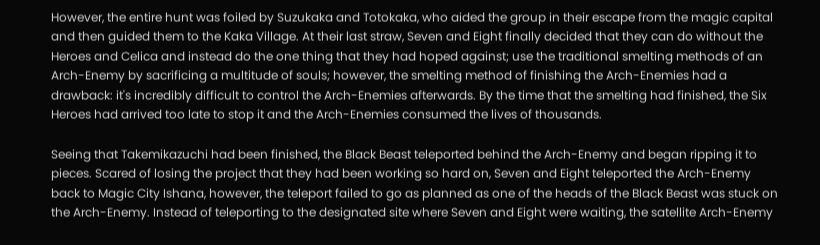However, the entire hunt was foiled by Suzukaka and Totokaka, who aided the group in their escape from the magic capital and then guided them to the Kaka Village. At their last straw, Seven and Eight finally decided that they can do without the Heroes and Celica and instead do the one thing that they had hoped against; use the traditional smelting methods of an Arch-Enemy by sacrificing a multitude of souls; however, the smelting method of finishing the Arch-Enemies had a drawback: it's incredibly difficult to control the Arch-Enemies afterwards. By the time that the smelting had finished, the Six Heroes had arrived too late to stop it and the Arch-Enemies consumed the lives of thousands.

Seeing that Takemikazuchi had been finished, the Black Beast teleported behind the Arch-Enemy and began ripping it to pieces. Scared of losing the project that they had been working so hard on, Seven and Eight teleported the Arch-Enemy back to Magic City Ishana, however, the teleport failed to go as planned as one of the heads of the Black Beast was stuck on the Arch-Enemy. Instead of teleporting to the designated site where Seven and Eight were waiting, the satellite Arch-Enemy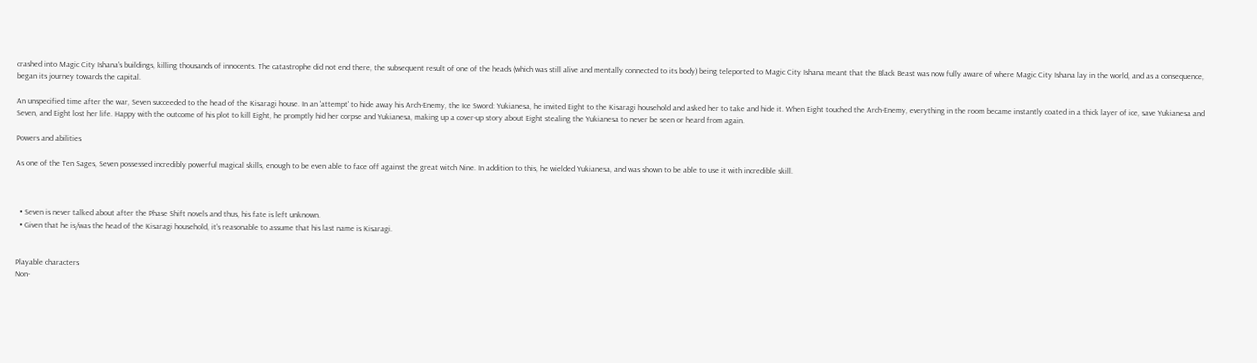crashed into Magic City Ishana's buildings, killing thousands of innocents. The catastrophe did not end there, the subsequent result of one of the heads (which was still alive and mentally connected to its body) being teleported to Magic City Ishana meant that the Black Beast was now fully aware of where Magic City Ishana lay in the world, and as a consequence, began its journey towards the capital.

An unspecified time after the war, Seven succeeded to the head of the Kisaragi house. In an 'attempt' to hide away his Arch-Enemy, the Ice Sword: Yukianesa, he invited Eight to the Kisaragi household and asked her to take and hide it. When Eight touched the Arch-Enemy, everything in the room became instantly coated in a thick layer of ice, save Yukianesa and Seven, and Eight lost her life. Happy with the outcome of his plot to kill Eight, he promptly hid her corpse and Yukianesa, making up a cover-up story about Eight stealing the Yukianesa to never be seen or heard from again.

Powers and abilities

As one of the Ten Sages, Seven possessed incredibly powerful magical skills, enough to be even able to face off against the great witch Nine. In addition to this, he wielded Yukianesa, and was shown to be able to use it with incredible skill.



  • Seven is never talked about after the Phase Shift novels and thus, his fate is left unknown.
  • Given that he is/was the head of the Kisaragi household, it's reasonable to assume that his last name is Kisaragi.


Playable characters
Non-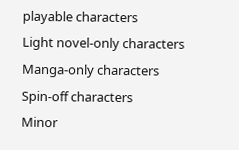playable characters
Light novel-only characters
Manga-only characters
Spin-off characters
Minor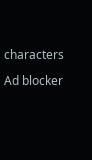characters

Ad blocker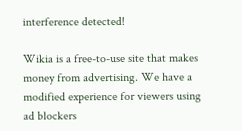interference detected!

Wikia is a free-to-use site that makes money from advertising. We have a modified experience for viewers using ad blockers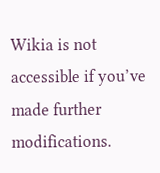Wikia is not accessible if you’ve made further modifications.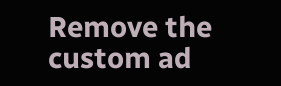Remove the custom ad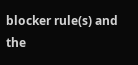blocker rule(s) and the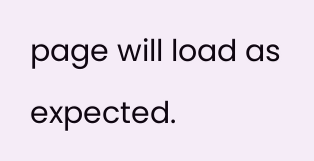page will load as expected.